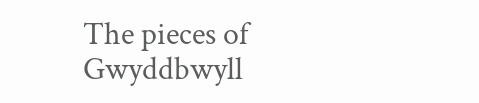The pieces of Gwyddbwyll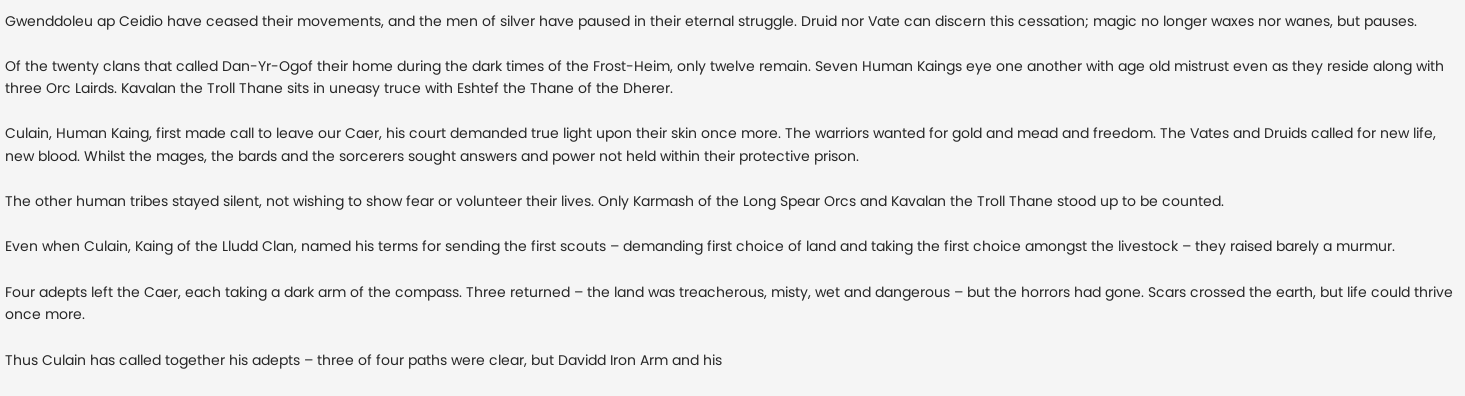Gwenddoleu ap Ceidio have ceased their movements, and the men of silver have paused in their eternal struggle. Druid nor Vate can discern this cessation; magic no longer waxes nor wanes, but pauses.

Of the twenty clans that called Dan-Yr-Ogof their home during the dark times of the Frost-Heim, only twelve remain. Seven Human Kaings eye one another with age old mistrust even as they reside along with three Orc Lairds. Kavalan the Troll Thane sits in uneasy truce with Eshtef the Thane of the Dherer.

Culain, Human Kaing, first made call to leave our Caer, his court demanded true light upon their skin once more. The warriors wanted for gold and mead and freedom. The Vates and Druids called for new life, new blood. Whilst the mages, the bards and the sorcerers sought answers and power not held within their protective prison.

The other human tribes stayed silent, not wishing to show fear or volunteer their lives. Only Karmash of the Long Spear Orcs and Kavalan the Troll Thane stood up to be counted.

Even when Culain, Kaing of the Lludd Clan, named his terms for sending the first scouts – demanding first choice of land and taking the first choice amongst the livestock – they raised barely a murmur.

Four adepts left the Caer, each taking a dark arm of the compass. Three returned – the land was treacherous, misty, wet and dangerous – but the horrors had gone. Scars crossed the earth, but life could thrive once more.

Thus Culain has called together his adepts – three of four paths were clear, but Davidd Iron Arm and his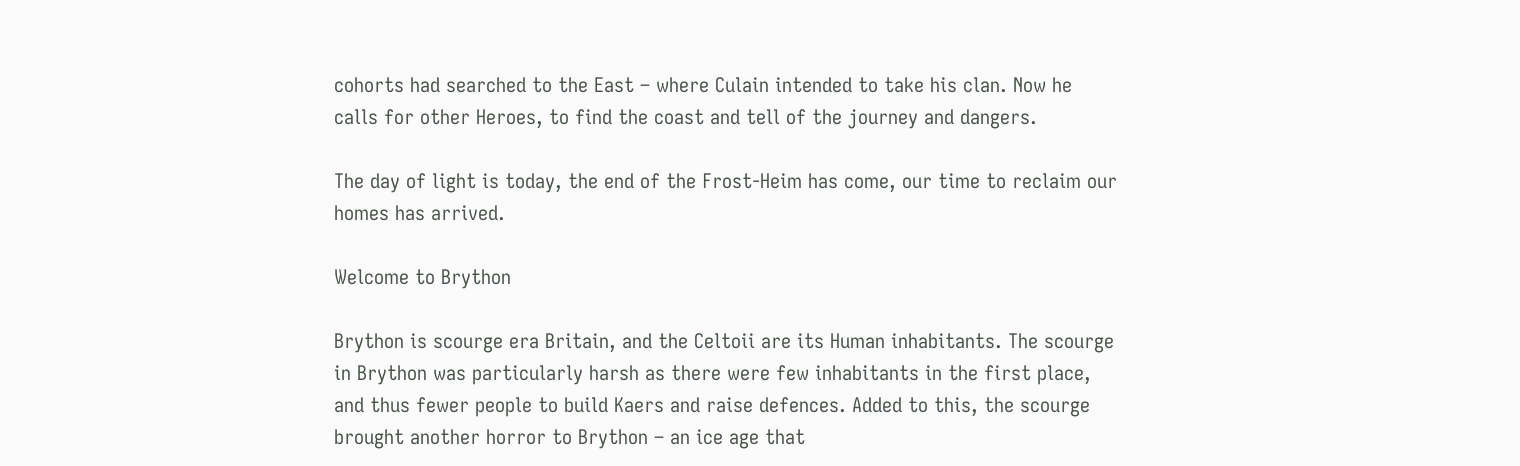cohorts had searched to the East – where Culain intended to take his clan. Now he calls for other Heroes, to find the coast and tell of the journey and dangers.

The day of light is today, the end of the Frost-Heim has come, our time to reclaim our homes has arrived.

Welcome to Brython

Brython is scourge era Britain, and the Celtoii are its Human inhabitants. The scourge in Brython was particularly harsh as there were few inhabitants in the first place, and thus fewer people to build Kaers and raise defences. Added to this, the scourge brought another horror to Brython – an ice age that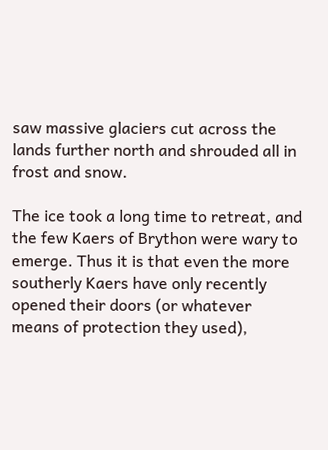saw massive glaciers cut across the lands further north and shrouded all in frost and snow.

The ice took a long time to retreat, and the few Kaers of Brython were wary to emerge. Thus it is that even the more southerly Kaers have only recently opened their doors (or whatever means of protection they used),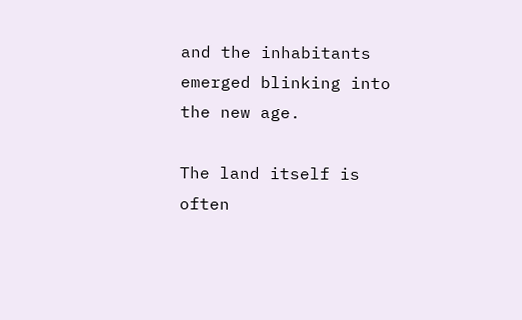and the inhabitants emerged blinking into the new age.

The land itself is often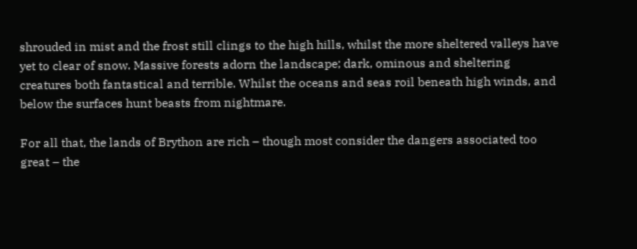shrouded in mist and the frost still clings to the high hills, whilst the more sheltered valleys have yet to clear of snow. Massive forests adorn the landscape; dark, ominous and sheltering creatures both fantastical and terrible. Whilst the oceans and seas roil beneath high winds, and below the surfaces hunt beasts from nightmare.

For all that, the lands of Brython are rich – though most consider the dangers associated too great – the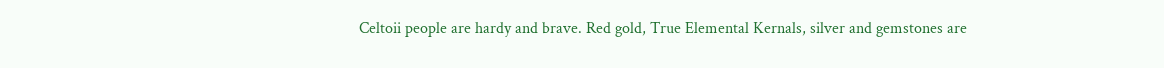Celtoii people are hardy and brave. Red gold, True Elemental Kernals, silver and gemstones are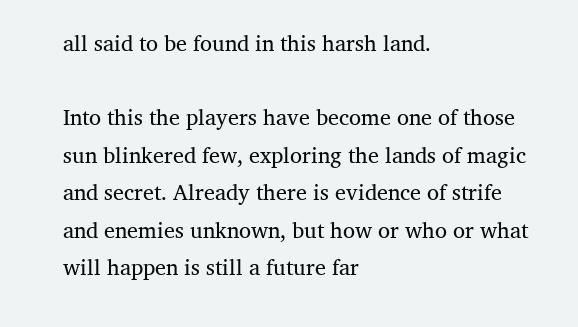all said to be found in this harsh land.

Into this the players have become one of those sun blinkered few, exploring the lands of magic and secret. Already there is evidence of strife and enemies unknown, but how or who or what will happen is still a future far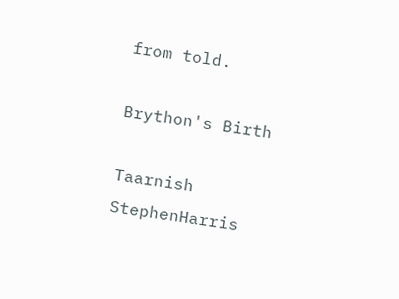from told.

Brython's Birth

Taarnish StephenHarris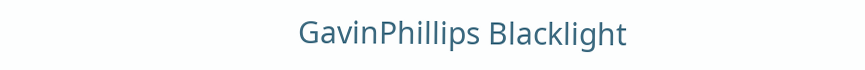GavinPhillips Blacklight